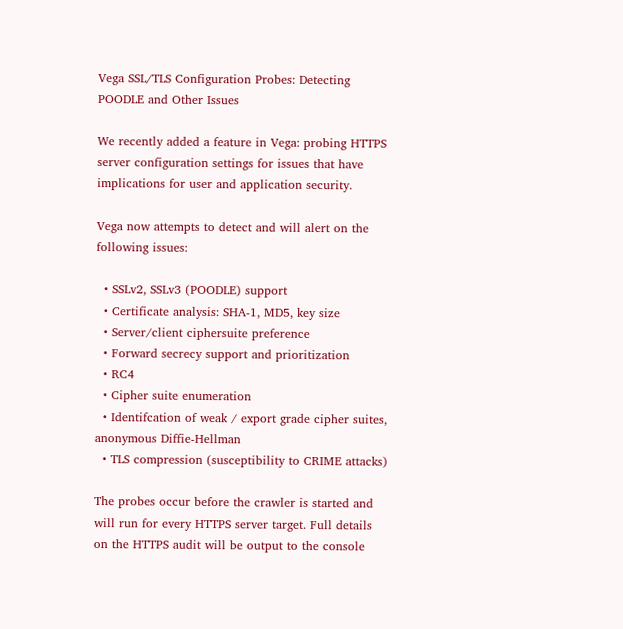Vega SSL/TLS Configuration Probes: Detecting POODLE and Other Issues

We recently added a feature in Vega: probing HTTPS server configuration settings for issues that have implications for user and application security.

Vega now attempts to detect and will alert on the following issues:

  • SSLv2, SSLv3 (POODLE) support
  • Certificate analysis: SHA-1, MD5, key size
  • Server/client ciphersuite preference
  • Forward secrecy support and prioritization
  • RC4
  • Cipher suite enumeration
  • Identifcation of weak / export grade cipher suites, anonymous Diffie-Hellman
  • TLS compression (susceptibility to CRIME attacks)

The probes occur before the crawler is started and will run for every HTTPS server target. Full details on the HTTPS audit will be output to the console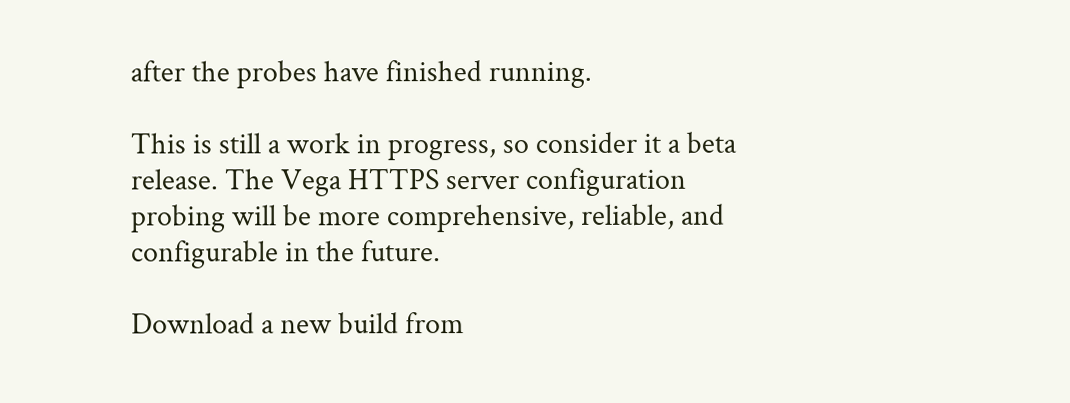after the probes have finished running.

This is still a work in progress, so consider it a beta release. The Vega HTTPS server configuration probing will be more comprehensive, reliable, and configurable in the future.

Download a new build from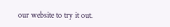our website to try it out.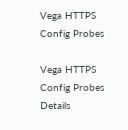Vega HTTPS Config Probes

Vega HTTPS Config Probes Details